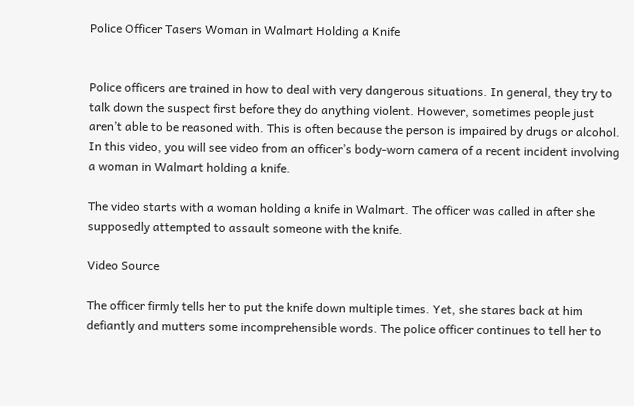Police Officer Tasers Woman in Walmart Holding a Knife


Police officers are trained in how to deal with very dangerous situations. In general, they try to talk down the suspect first before they do anything violent. However, sometimes people just aren’t able to be reasoned with. This is often because the person is impaired by drugs or alcohol. In this video, you will see video from an officer’s body-worn camera of a recent incident involving a woman in Walmart holding a knife.

The video starts with a woman holding a knife in Walmart. The officer was called in after she supposedly attempted to assault someone with the knife.

Video Source

The officer firmly tells her to put the knife down multiple times. Yet, she stares back at him defiantly and mutters some incomprehensible words. The police officer continues to tell her to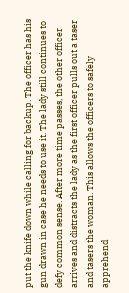put the knife down while calling for backup. The officer has his gun drawn in case he needs to use it. The lady still continues to defy common sense. After more time passes, the other officer arrives and distracts the lady as the first officer pulls out a taser and tasers the woman. This allows the officers to safely apprehend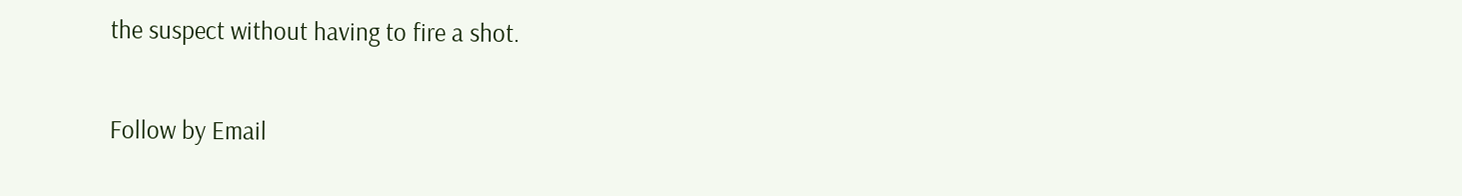the suspect without having to fire a shot.


Follow by Email